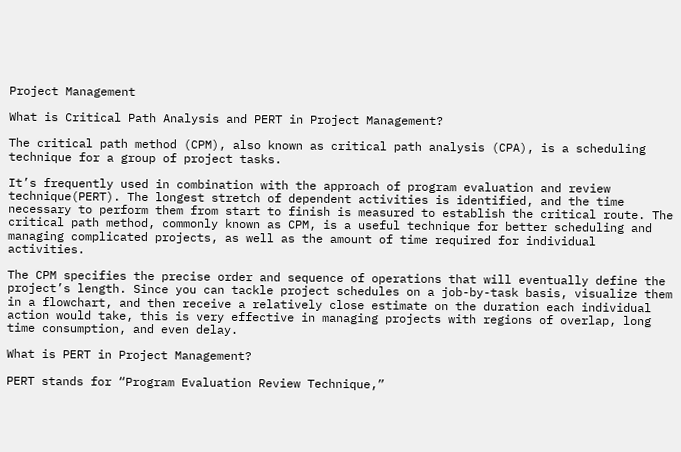Project Management

What is Critical Path Analysis and PERT in Project Management?

The critical path method (CPM), also known as critical path analysis (CPA), is a scheduling technique for a group of project tasks.

It’s frequently used in combination with the approach of program evaluation and review technique(PERT). The longest stretch of dependent activities is identified, and the time necessary to perform them from start to finish is measured to establish the critical route. The critical path method, commonly known as CPM, is a useful technique for better scheduling and managing complicated projects, as well as the amount of time required for individual activities.

The CPM specifies the precise order and sequence of operations that will eventually define the project’s length. Since you can tackle project schedules on a job-by-task basis, visualize them in a flowchart, and then receive a relatively close estimate on the duration each individual action would take, this is very effective in managing projects with regions of overlap, long time consumption, and even delay.

What is PERT in Project Management?

PERT stands for “Program Evaluation Review Technique,”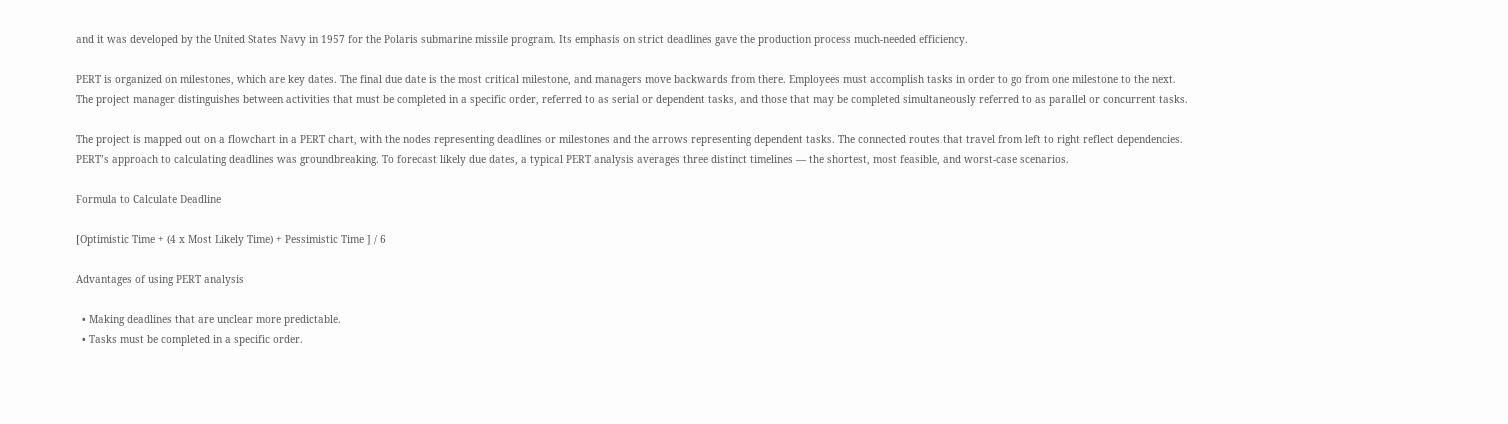and it was developed by the United States Navy in 1957 for the Polaris submarine missile program. Its emphasis on strict deadlines gave the production process much-needed efficiency.

PERT is organized on milestones, which are key dates. The final due date is the most critical milestone, and managers move backwards from there. Employees must accomplish tasks in order to go from one milestone to the next. The project manager distinguishes between activities that must be completed in a specific order, referred to as serial or dependent tasks, and those that may be completed simultaneously referred to as parallel or concurrent tasks.

The project is mapped out on a flowchart in a PERT chart, with the nodes representing deadlines or milestones and the arrows representing dependent tasks. The connected routes that travel from left to right reflect dependencies. PERT’s approach to calculating deadlines was groundbreaking. To forecast likely due dates, a typical PERT analysis averages three distinct timelines — the shortest, most feasible, and worst-case scenarios.

Formula to Calculate Deadline

[Optimistic Time + (4 x Most Likely Time) + Pessimistic Time ] / 6

Advantages of using PERT analysis

  • Making deadlines that are unclear more predictable.
  • Tasks must be completed in a specific order.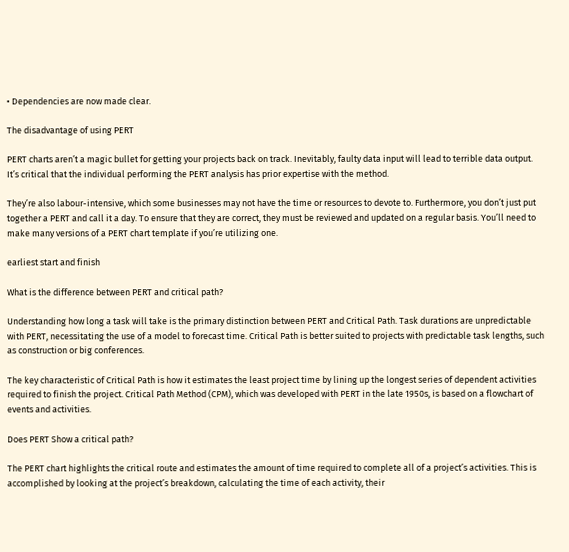• Dependencies are now made clear.

The disadvantage of using PERT

PERT charts aren’t a magic bullet for getting your projects back on track. Inevitably, faulty data input will lead to terrible data output. It’s critical that the individual performing the PERT analysis has prior expertise with the method.

They’re also labour-intensive, which some businesses may not have the time or resources to devote to. Furthermore, you don’t just put together a PERT and call it a day. To ensure that they are correct, they must be reviewed and updated on a regular basis. You’ll need to make many versions of a PERT chart template if you’re utilizing one.

earliest start and finish

What is the difference between PERT and critical path?

Understanding how long a task will take is the primary distinction between PERT and Critical Path. Task durations are unpredictable with PERT, necessitating the use of a model to forecast time. Critical Path is better suited to projects with predictable task lengths, such as construction or big conferences.

The key characteristic of Critical Path is how it estimates the least project time by lining up the longest series of dependent activities required to finish the project. Critical Path Method (CPM), which was developed with PERT in the late 1950s, is based on a flowchart of events and activities.

Does PERT Show a critical path?

The PERT chart highlights the critical route and estimates the amount of time required to complete all of a project’s activities. This is accomplished by looking at the project’s breakdown, calculating the time of each activity, their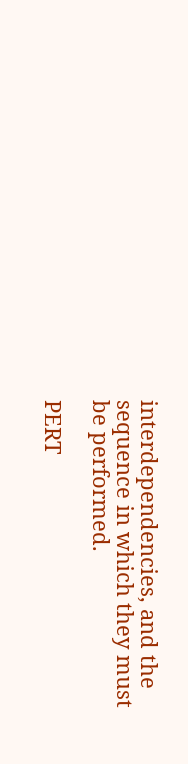interdependencies, and the sequence in which they must be performed.

PERT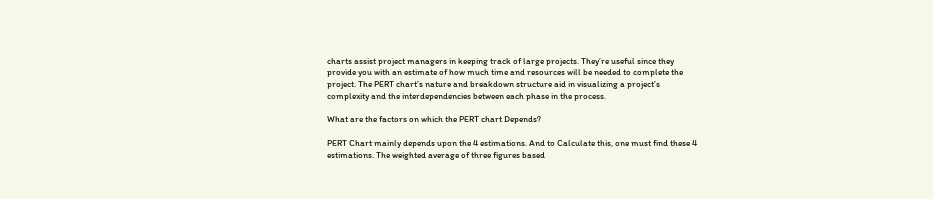charts assist project managers in keeping track of large projects. They’re useful since they provide you with an estimate of how much time and resources will be needed to complete the project. The PERT chart’s nature and breakdown structure aid in visualizing a project’s complexity and the interdependencies between each phase in the process.

What are the factors on which the PERT chart Depends?

PERT Chart mainly depends upon the 4 estimations. And to Calculate this, one must find these 4 estimations. The weighted average of three figures based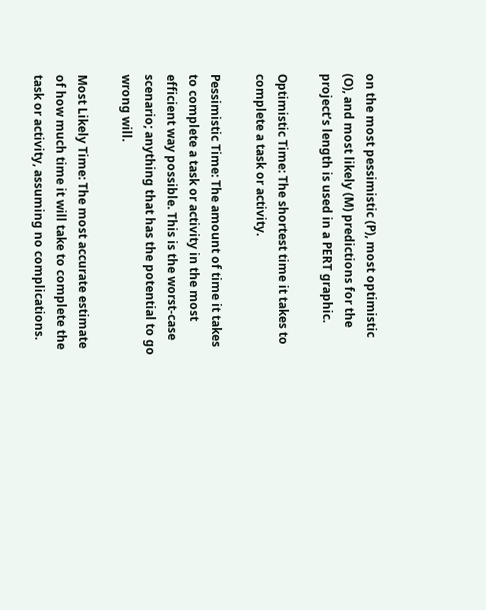on the most pessimistic (P), most optimistic (O), and most likely (M) predictions for the project’s length is used in a PERT graphic.

Optimistic Time: The shortest time it takes to complete a task or activity.

Pessimistic Time: The amount of time it takes to complete a task or activity in the most efficient way possible. This is the worst-case scenario; anything that has the potential to go wrong will.

Most Likely Time: The most accurate estimate of how much time it will take to complete the task or activity, assuming no complications.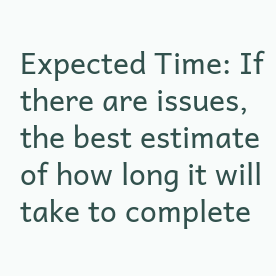Expected Time: If there are issues, the best estimate of how long it will take to complete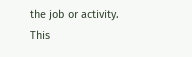the job or activity. This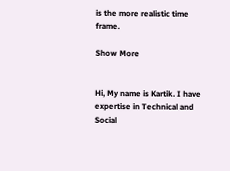is the more realistic time frame.

Show More


Hi, My name is Kartik. I have expertise in Technical and Social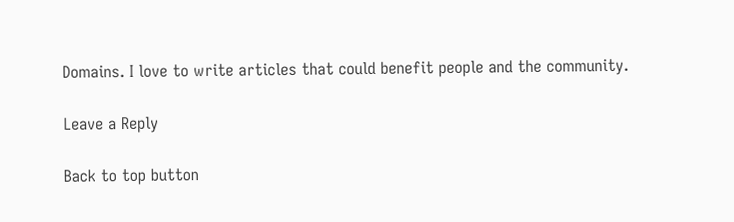Domains. I love to write articles that could benefit people and the community.

Leave a Reply

Back to top button